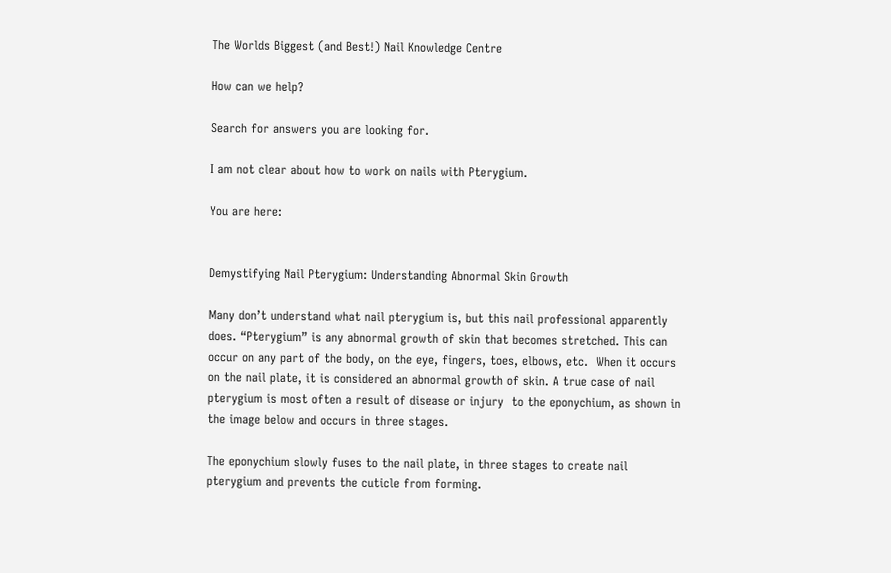The Worlds Biggest (and Best!) Nail Knowledge Centre

How can we help?

Search for answers you are looking for.

I am not clear about how to work on nails with Pterygium.

You are here:


Demystifying Nail Pterygium: Understanding Abnormal Skin Growth

Many don’t understand what nail pterygium is, but this nail professional apparently does. “Pterygium” is any abnormal growth of skin that becomes stretched. This can occur on any part of the body, on the eye, fingers, toes, elbows, etc.  When it occurs on the nail plate, it is considered an abnormal growth of skin. A true case of nail pterygium is most often a result of disease or injury  to the eponychium, as shown in the image below and occurs in three stages.

The eponychium slowly fuses to the nail plate, in three stages to create nail pterygium and prevents the cuticle from forming.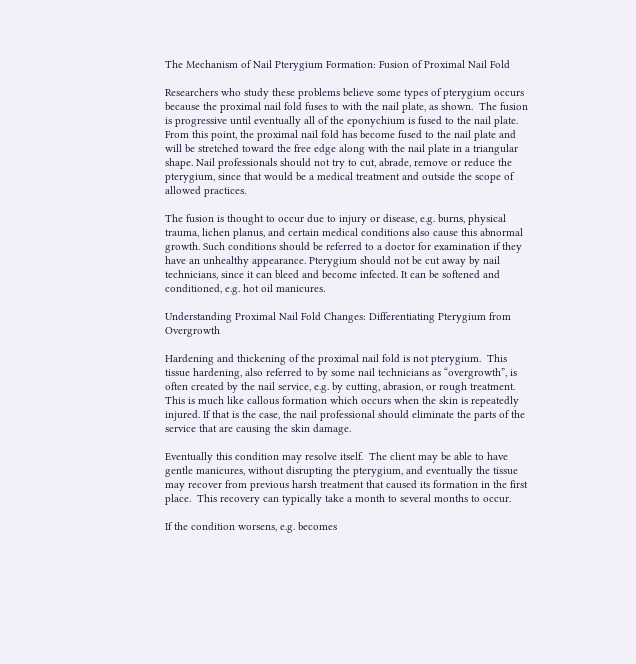The Mechanism of Nail Pterygium Formation: Fusion of Proximal Nail Fold

Researchers who study these problems believe some types of pterygium occurs because the proximal nail fold fuses to with the nail plate, as shown.  The fusion is progressive until eventually all of the eponychium is fused to the nail plate. From this point, the proximal nail fold has become fused to the nail plate and will be stretched toward the free edge along with the nail plate in a triangular shape. Nail professionals should not try to cut, abrade, remove or reduce the pterygium, since that would be a medical treatment and outside the scope of allowed practices.

The fusion is thought to occur due to injury or disease, e.g. burns, physical trauma, lichen planus, and certain medical conditions also cause this abnormal growth. Such conditions should be referred to a doctor for examination if they have an unhealthy appearance. Pterygium should not be cut away by nail technicians, since it can bleed and become infected. It can be softened and conditioned, e.g. hot oil manicures.

Understanding Proximal Nail Fold Changes: Differentiating Pterygium from Overgrowth

Hardening and thickening of the proximal nail fold is not pterygium.  This tissue hardening, also referred to by some nail technicians as “overgrowth”, is often created by the nail service, e.g. by cutting, abrasion, or rough treatment. This is much like callous formation which occurs when the skin is repeatedly injured. If that is the case, the nail professional should eliminate the parts of the service that are causing the skin damage.

Eventually this condition may resolve itself.  The client may be able to have gentle manicures, without disrupting the pterygium, and eventually the tissue may recover from previous harsh treatment that caused its formation in the first place.  This recovery can typically take a month to several months to occur.

If the condition worsens, e.g. becomes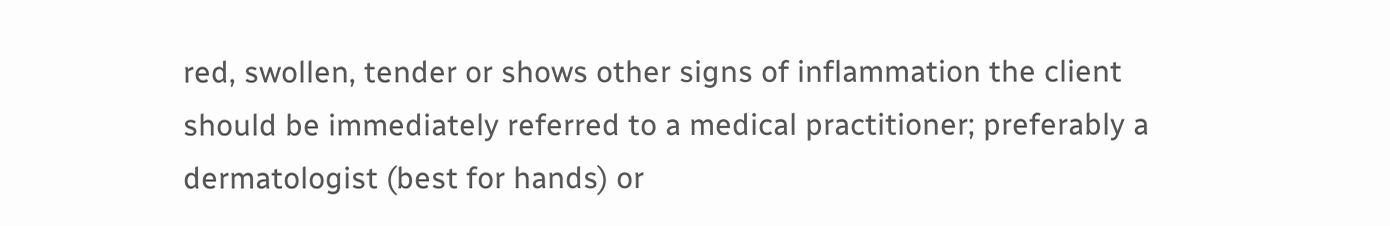red, swollen, tender or shows other signs of inflammation the client should be immediately referred to a medical practitioner; preferably a dermatologist (best for hands) or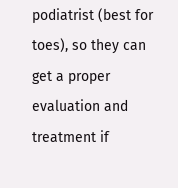podiatrist (best for toes), so they can get a proper evaluation and treatment if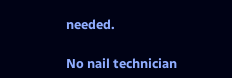needed.

No nail technician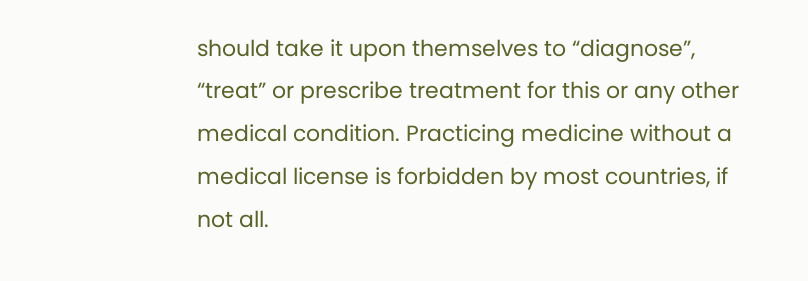should take it upon themselves to “diagnose”, “treat” or prescribe treatment for this or any other medical condition. Practicing medicine without a medical license is forbidden by most countries, if not all.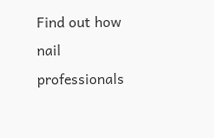Find out how nail professionals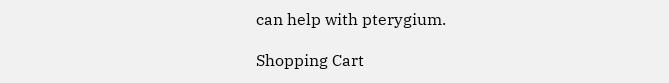can help with pterygium.

Shopping Cart